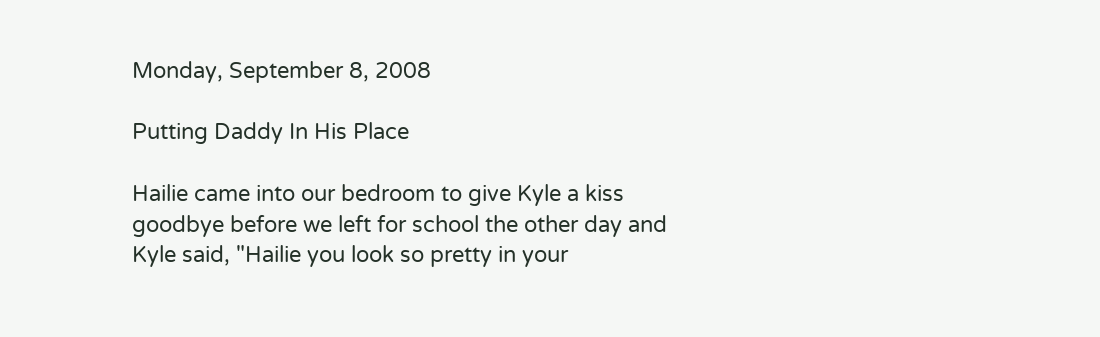Monday, September 8, 2008

Putting Daddy In His Place

Hailie came into our bedroom to give Kyle a kiss goodbye before we left for school the other day and Kyle said, "Hailie you look so pretty in your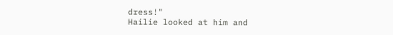dress!"
Hailie looked at him and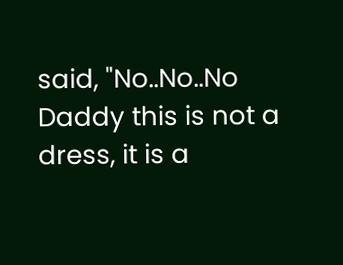said, "No..No..No Daddy this is not a dress, it is a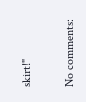skirt!"

No comments: